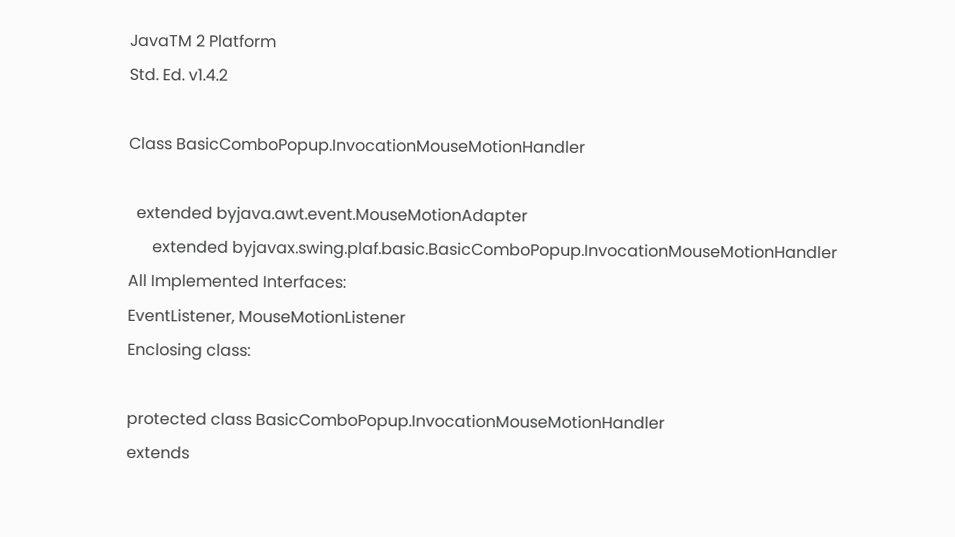JavaTM 2 Platform
Std. Ed. v1.4.2

Class BasicComboPopup.InvocationMouseMotionHandler

  extended byjava.awt.event.MouseMotionAdapter
      extended byjavax.swing.plaf.basic.BasicComboPopup.InvocationMouseMotionHandler
All Implemented Interfaces:
EventListener, MouseMotionListener
Enclosing class:

protected class BasicComboPopup.InvocationMouseMotionHandler
extends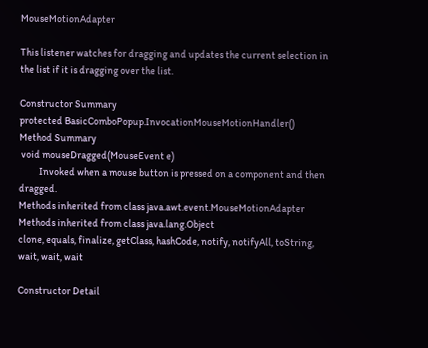MouseMotionAdapter

This listener watches for dragging and updates the current selection in the list if it is dragging over the list.

Constructor Summary
protected BasicComboPopup.InvocationMouseMotionHandler()
Method Summary
 void mouseDragged(MouseEvent e)
          Invoked when a mouse button is pressed on a component and then dragged.
Methods inherited from class java.awt.event.MouseMotionAdapter
Methods inherited from class java.lang.Object
clone, equals, finalize, getClass, hashCode, notify, notifyAll, toString, wait, wait, wait

Constructor Detail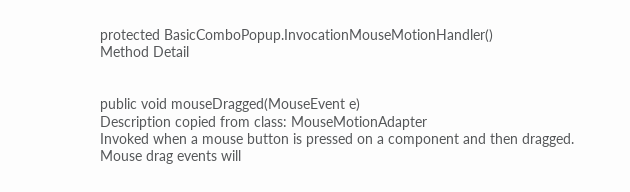protected BasicComboPopup.InvocationMouseMotionHandler()
Method Detail


public void mouseDragged(MouseEvent e)
Description copied from class: MouseMotionAdapter
Invoked when a mouse button is pressed on a component and then dragged. Mouse drag events will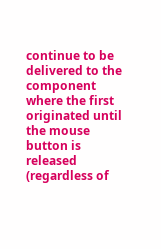continue to be delivered to the component where the first originated until the mouse button is released (regardless of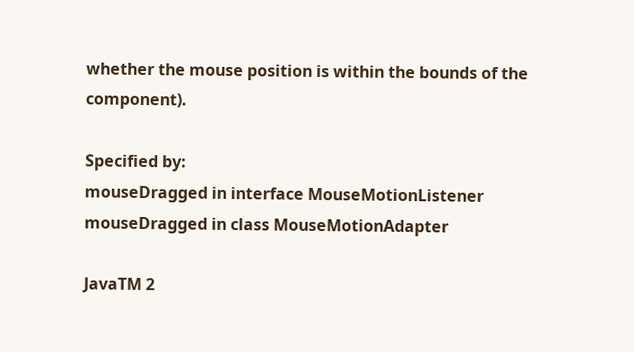whether the mouse position is within the bounds of the component).

Specified by:
mouseDragged in interface MouseMotionListener
mouseDragged in class MouseMotionAdapter

JavaTM 2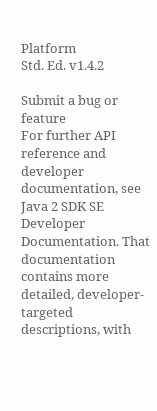Platform
Std. Ed. v1.4.2

Submit a bug or feature
For further API reference and developer documentation, see Java 2 SDK SE Developer Documentation. That documentation contains more detailed, developer-targeted descriptions, with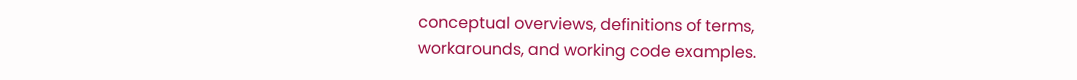conceptual overviews, definitions of terms, workarounds, and working code examples.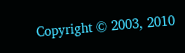Copyright © 2003, 2010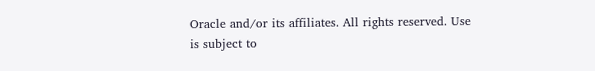Oracle and/or its affiliates. All rights reserved. Use is subject to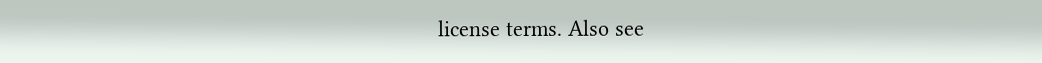license terms. Also see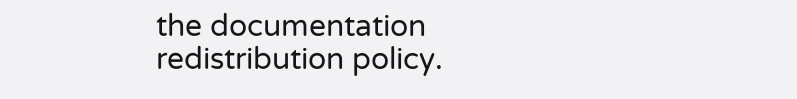the documentation redistribution policy.